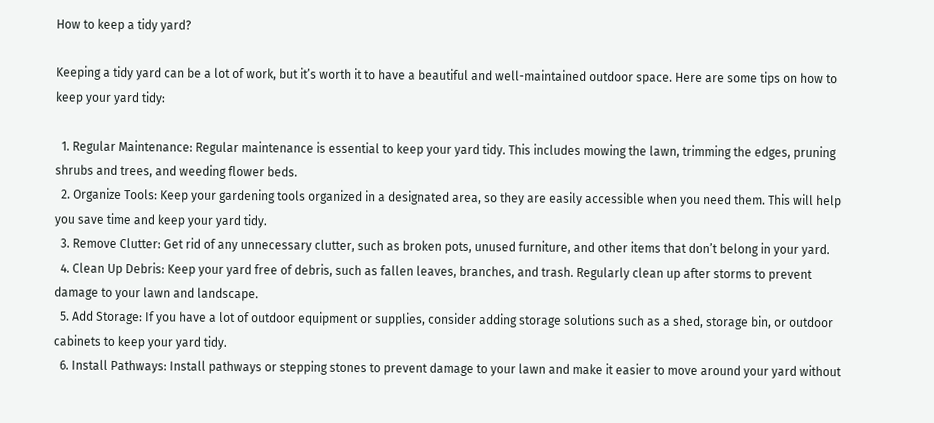How to keep a tidy yard?

Keeping a tidy yard can be a lot of work, but it’s worth it to have a beautiful and well-maintained outdoor space. Here are some tips on how to keep your yard tidy:

  1. Regular Maintenance: Regular maintenance is essential to keep your yard tidy. This includes mowing the lawn, trimming the edges, pruning shrubs and trees, and weeding flower beds.
  2. Organize Tools: Keep your gardening tools organized in a designated area, so they are easily accessible when you need them. This will help you save time and keep your yard tidy.
  3. Remove Clutter: Get rid of any unnecessary clutter, such as broken pots, unused furniture, and other items that don’t belong in your yard.
  4. Clean Up Debris: Keep your yard free of debris, such as fallen leaves, branches, and trash. Regularly clean up after storms to prevent damage to your lawn and landscape.
  5. Add Storage: If you have a lot of outdoor equipment or supplies, consider adding storage solutions such as a shed, storage bin, or outdoor cabinets to keep your yard tidy.
  6. Install Pathways: Install pathways or stepping stones to prevent damage to your lawn and make it easier to move around your yard without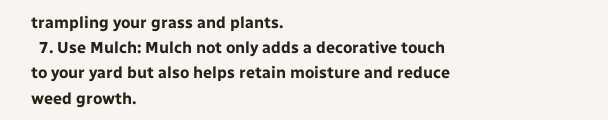trampling your grass and plants.
  7. Use Mulch: Mulch not only adds a decorative touch to your yard but also helps retain moisture and reduce weed growth.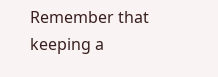Remember that keeping a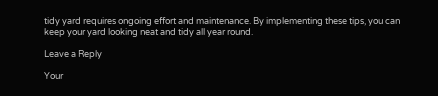tidy yard requires ongoing effort and maintenance. By implementing these tips, you can keep your yard looking neat and tidy all year round.

Leave a Reply

Your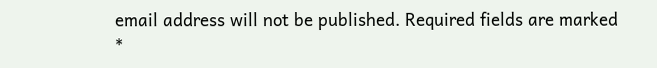email address will not be published. Required fields are marked *